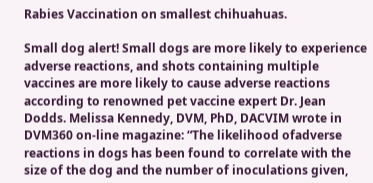Rabies Vaccination on smallest chihuahuas.

Small dog alert! Small dogs are more likely to experience adverse reactions, and shots containing multiple vaccines are more likely to cause adverse reactions according to renowned pet vaccine expert Dr. Jean Dodds. Melissa Kennedy, DVM, PhD, DACVIM wrote in DVM360 on-line magazine: “The likelihood ofadverse reactions in dogs has been found to correlate with the size of the dog and the number of inoculations given,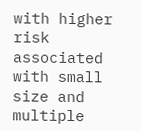with higher risk associated with small size and multiple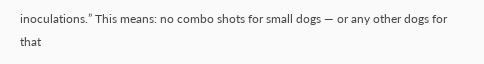inoculations.” This means: no combo shots for small dogs — or any other dogs for that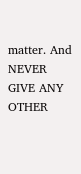matter. And NEVER GIVE ANY OTHER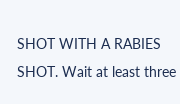SHOT WITH A RABIES SHOT. Wait at least three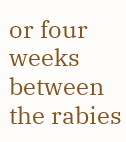or four weeks between the rabies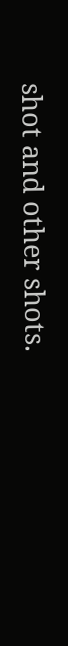shot and other shots.